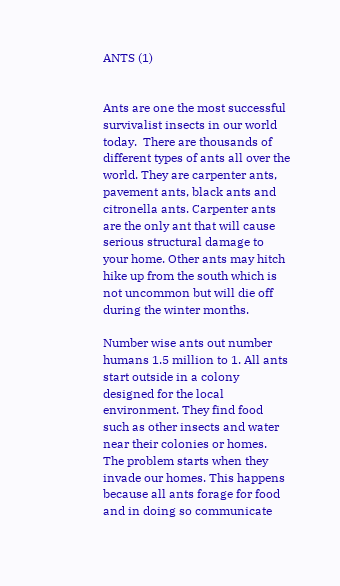ANTS (1)


Ants are one the most successful survivalist insects in our world today.  There are thousands of different types of ants all over the world. They are carpenter ants, pavement ants, black ants and citronella ants. Carpenter ants are the only ant that will cause serious structural damage to your home. Other ants may hitch hike up from the south which is not uncommon but will die off during the winter months.

Number wise ants out number humans 1.5 million to 1. All ants start outside in a colony designed for the local environment. They find food such as other insects and water near their colonies or homes. The problem starts when they invade our homes. This happens because all ants forage for food and in doing so communicate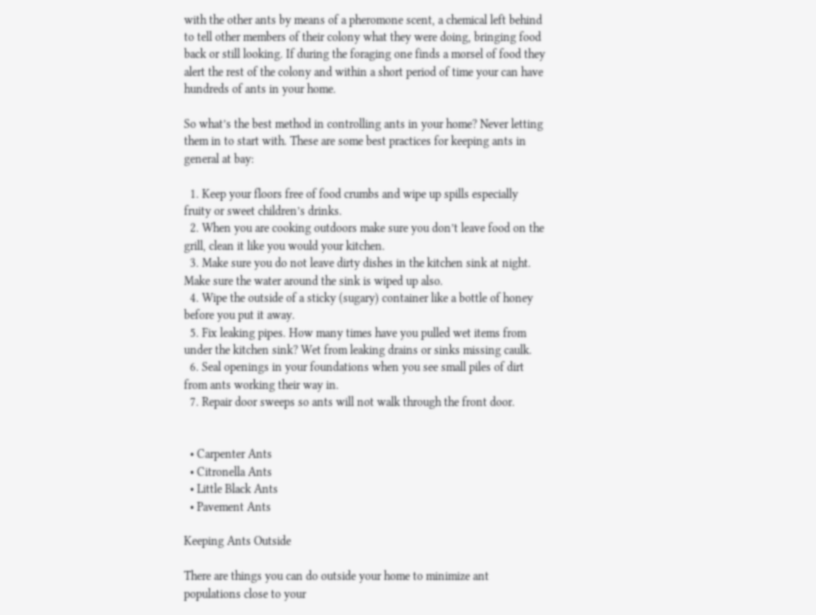with the other ants by means of a pheromone scent, a chemical left behind to tell other members of their colony what they were doing, bringing food back or still looking. If during the foraging one finds a morsel of food they alert the rest of the colony and within a short period of time your can have hundreds of ants in your home.

So what’s the best method in controlling ants in your home? Never letting them in to start with. These are some best practices for keeping ants in general at bay:

  1. Keep your floors free of food crumbs and wipe up spills especially fruity or sweet children’s drinks.
  2. When you are cooking outdoors make sure you don’t leave food on the grill, clean it like you would your kitchen.
  3. Make sure you do not leave dirty dishes in the kitchen sink at night. Make sure the water around the sink is wiped up also.
  4. Wipe the outside of a sticky (sugary) container like a bottle of honey before you put it away.
  5. Fix leaking pipes. How many times have you pulled wet items from under the kitchen sink? Wet from leaking drains or sinks missing caulk.
  6. Seal openings in your foundations when you see small piles of dirt from ants working their way in.
  7. Repair door sweeps so ants will not walk through the front door.


  • Carpenter Ants
  • Citronella Ants
  • Little Black Ants
  • Pavement Ants

Keeping Ants Outside

There are things you can do outside your home to minimize ant populations close to your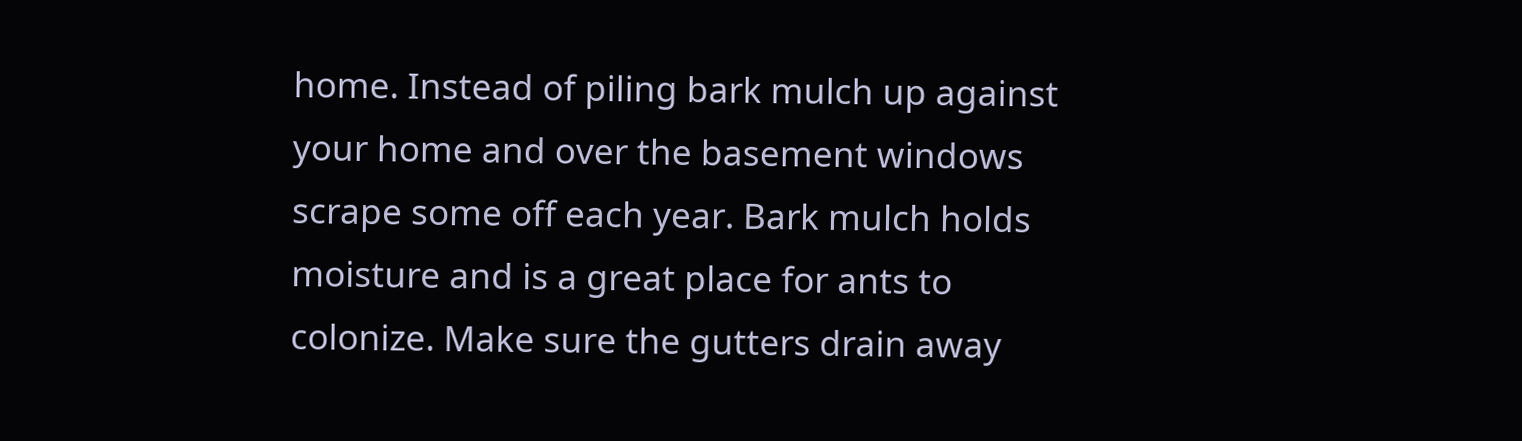home. Instead of piling bark mulch up against your home and over the basement windows scrape some off each year. Bark mulch holds moisture and is a great place for ants to colonize. Make sure the gutters drain away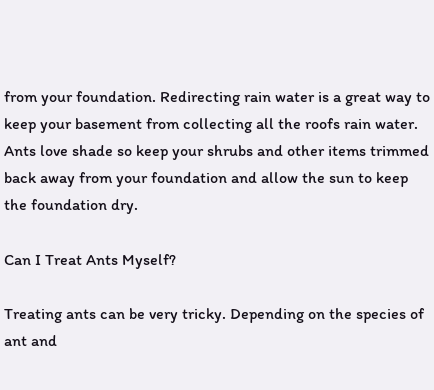from your foundation. Redirecting rain water is a great way to keep your basement from collecting all the roofs rain water. Ants love shade so keep your shrubs and other items trimmed back away from your foundation and allow the sun to keep the foundation dry.

Can I Treat Ants Myself?

Treating ants can be very tricky. Depending on the species of ant and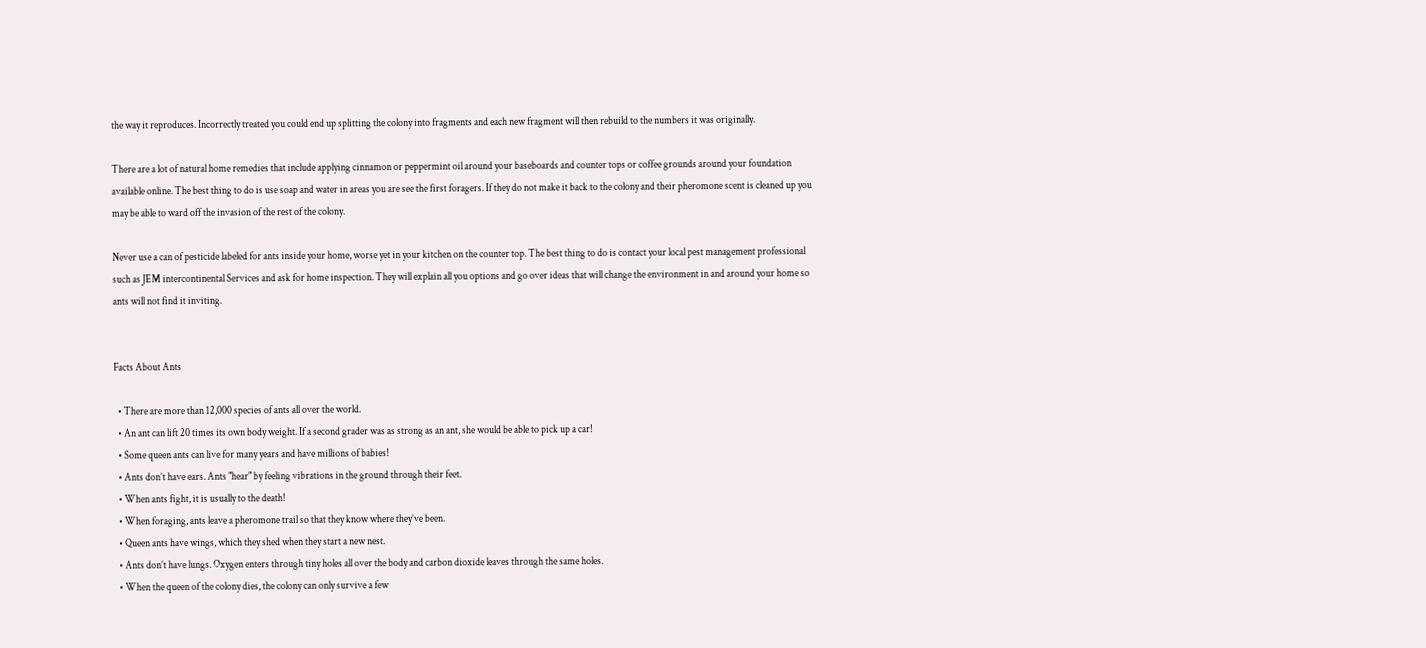the way it reproduces. Incorrectly treated you could end up splitting the colony into fragments and each new fragment will then rebuild to the numbers it was originally.

There are a lot of natural home remedies that include applying cinnamon or peppermint oil around your baseboards and counter tops or coffee grounds around your foundation available online. The best thing to do is use soap and water in areas you are see the first foragers. If they do not make it back to the colony and their pheromone scent is cleaned up you may be able to ward off the invasion of the rest of the colony.

Never use a can of pesticide labeled for ants inside your home, worse yet in your kitchen on the counter top. The best thing to do is contact your local pest management professional such as JEM intercontinental Services and ask for home inspection. They will explain all you options and go over ideas that will change the environment in and around your home so ants will not find it inviting.


Facts About Ants

  • There are more than 12,000 species of ants all over the world.
  • An ant can lift 20 times its own body weight. If a second grader was as strong as an ant, she would be able to pick up a car!
  • Some queen ants can live for many years and have millions of babies!
  • Ants don’t have ears. Ants "hear" by feeling vibrations in the ground through their feet.
  • When ants fight, it is usually to the death!
  • When foraging, ants leave a pheromone trail so that they know where they’ve been.
  • Queen ants have wings, which they shed when they start a new nest.
  • Ants don’t have lungs. Oxygen enters through tiny holes all over the body and carbon dioxide leaves through the same holes.
  • When the queen of the colony dies, the colony can only survive a few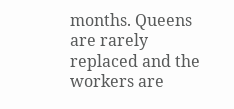months. Queens are rarely replaced and the workers are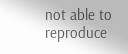not able to reproduce